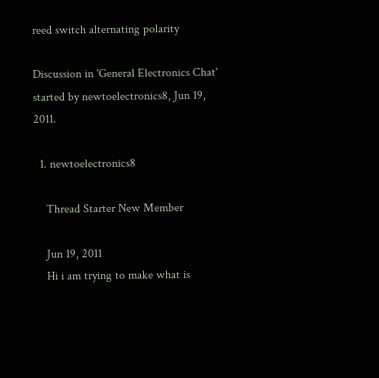reed switch alternating polarity

Discussion in 'General Electronics Chat' started by newtoelectronics8, Jun 19, 2011.

  1. newtoelectronics8

    Thread Starter New Member

    Jun 19, 2011
    Hi i am trying to make what is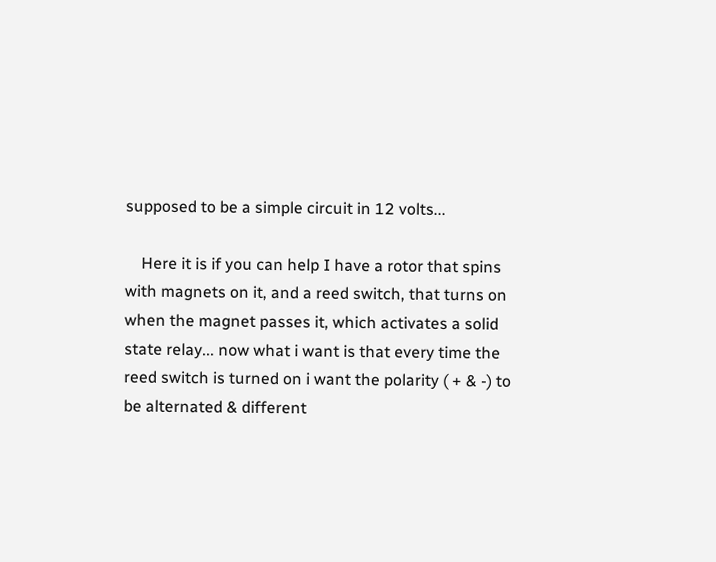supposed to be a simple circuit in 12 volts...

    Here it is if you can help I have a rotor that spins with magnets on it, and a reed switch, that turns on when the magnet passes it, which activates a solid state relay... now what i want is that every time the reed switch is turned on i want the polarity ( + & -) to be alternated & different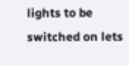lights to be switched on lets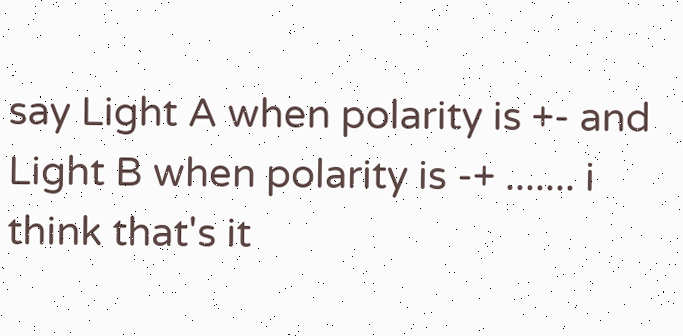say Light A when polarity is +- and Light B when polarity is -+ ....... i think that's it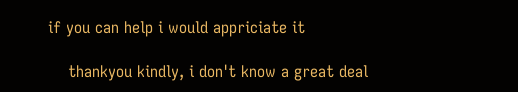if you can help i would appriciate it

    thankyou kindly, i don't know a great deal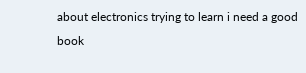about electronics trying to learn i need a good book